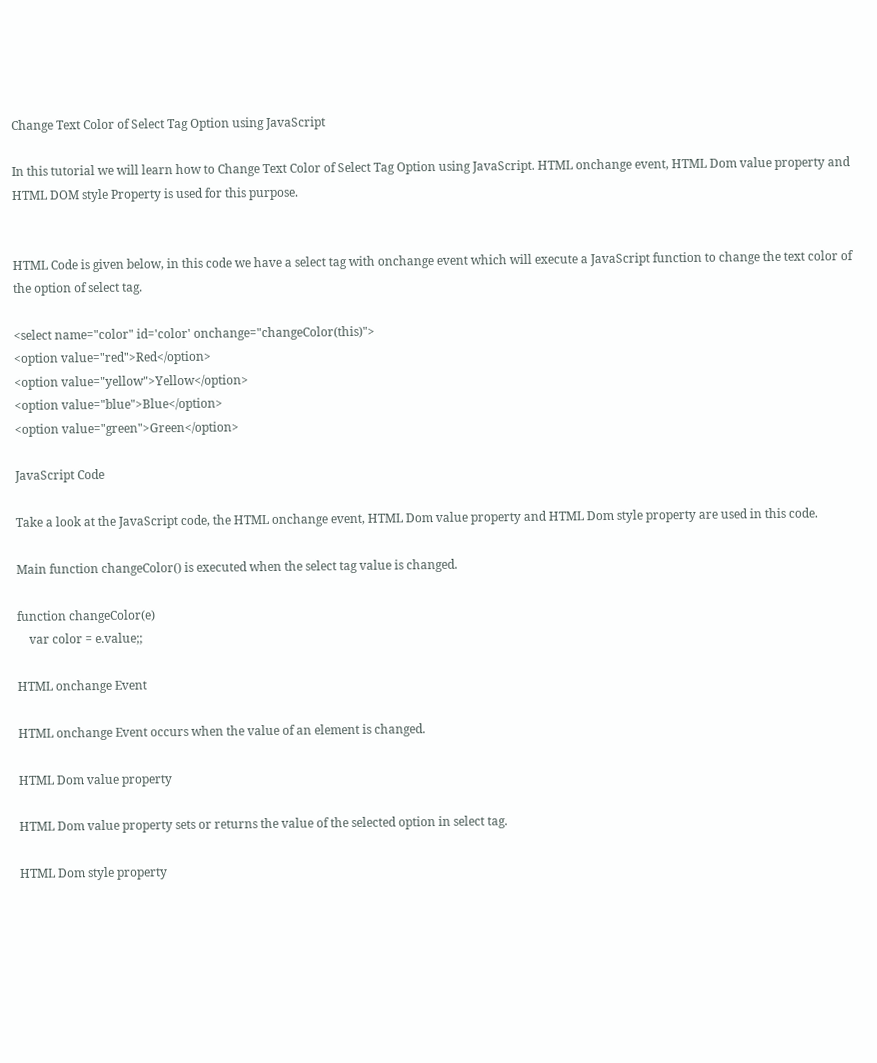Change Text Color of Select Tag Option using JavaScript

In this tutorial we will learn how to Change Text Color of Select Tag Option using JavaScript. HTML onchange event, HTML Dom value property and HTML DOM style Property is used for this purpose.


HTML Code is given below, in this code we have a select tag with onchange event which will execute a JavaScript function to change the text color of the option of select tag.

<select name="color" id='color' onchange="changeColor(this)">
<option value="red">Red</option>
<option value="yellow">Yellow</option>
<option value="blue">Blue</option>
<option value="green">Green</option>

JavaScript Code

Take a look at the JavaScript code, the HTML onchange event, HTML Dom value property and HTML Dom style property are used in this code.

Main function changeColor() is executed when the select tag value is changed.

function changeColor(e)
    var color = e.value;;

HTML onchange Event

HTML onchange Event occurs when the value of an element is changed.

HTML Dom value property

HTML Dom value property sets or returns the value of the selected option in select tag.

HTML Dom style property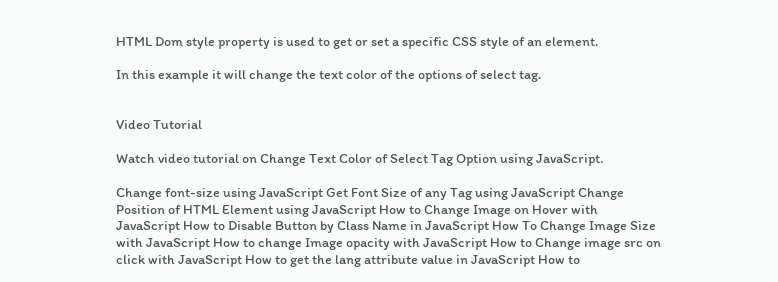HTML Dom style property is used to get or set a specific CSS style of an element.

In this example it will change the text color of the options of select tag.


Video Tutorial

Watch video tutorial on Change Text Color of Select Tag Option using JavaScript.

Change font-size using JavaScript Get Font Size of any Tag using JavaScript Change Position of HTML Element using JavaScript How to Change Image on Hover with JavaScript How to Disable Button by Class Name in JavaScript How To Change Image Size with JavaScript How to change Image opacity with JavaScript How to Change image src on click with JavaScript How to get the lang attribute value in JavaScript How to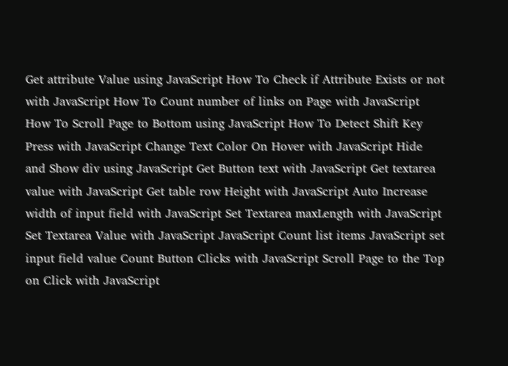Get attribute Value using JavaScript How To Check if Attribute Exists or not with JavaScript How To Count number of links on Page with JavaScript How To Scroll Page to Bottom using JavaScript How To Detect Shift Key Press with JavaScript Change Text Color On Hover with JavaScript Hide and Show div using JavaScript Get Button text with JavaScript Get textarea value with JavaScript Get table row Height with JavaScript Auto Increase width of input field with JavaScript Set Textarea maxLength with JavaScript Set Textarea Value with JavaScript JavaScript Count list items JavaScript set input field value Count Button Clicks with JavaScript Scroll Page to the Top on Click with JavaScript